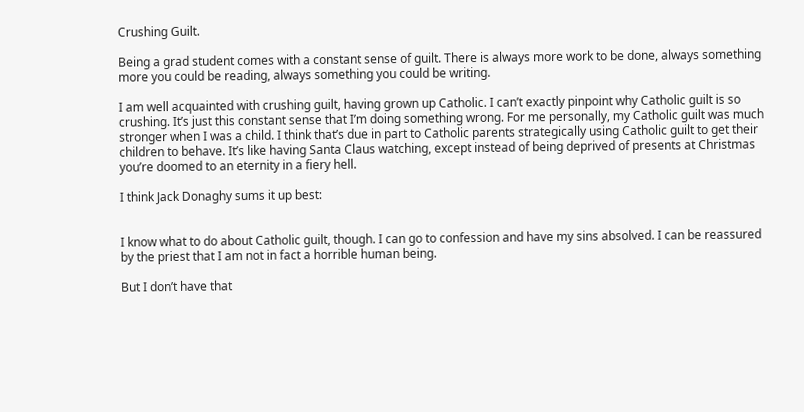Crushing Guilt.

Being a grad student comes with a constant sense of guilt. There is always more work to be done, always something more you could be reading, always something you could be writing.

I am well acquainted with crushing guilt, having grown up Catholic. I can’t exactly pinpoint why Catholic guilt is so crushing. It’s just this constant sense that I’m doing something wrong. For me personally, my Catholic guilt was much stronger when I was a child. I think that’s due in part to Catholic parents strategically using Catholic guilt to get their children to behave. It’s like having Santa Claus watching, except instead of being deprived of presents at Christmas you’re doomed to an eternity in a fiery hell.

I think Jack Donaghy sums it up best:


I know what to do about Catholic guilt, though. I can go to confession and have my sins absolved. I can be reassured by the priest that I am not in fact a horrible human being.

But I don’t have that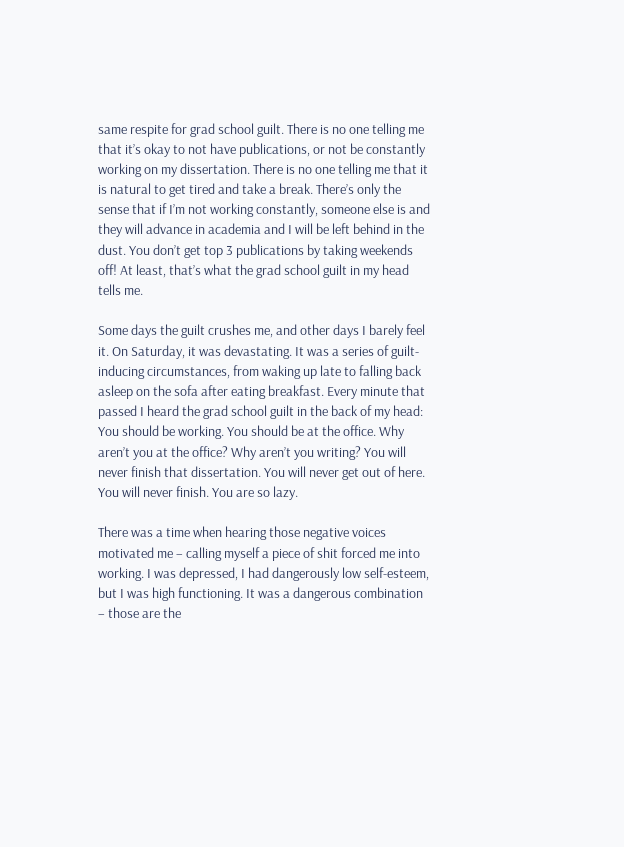same respite for grad school guilt. There is no one telling me that it’s okay to not have publications, or not be constantly working on my dissertation. There is no one telling me that it is natural to get tired and take a break. There’s only the sense that if I’m not working constantly, someone else is and they will advance in academia and I will be left behind in the dust. You don’t get top 3 publications by taking weekends off! At least, that’s what the grad school guilt in my head tells me.

Some days the guilt crushes me, and other days I barely feel it. On Saturday, it was devastating. It was a series of guilt-inducing circumstances, from waking up late to falling back asleep on the sofa after eating breakfast. Every minute that passed I heard the grad school guilt in the back of my head: You should be working. You should be at the office. Why aren’t you at the office? Why aren’t you writing? You will never finish that dissertation. You will never get out of here. You will never finish. You are so lazy.

There was a time when hearing those negative voices motivated me – calling myself a piece of shit forced me into working. I was depressed, I had dangerously low self-esteem, but I was high functioning. It was a dangerous combination – those are the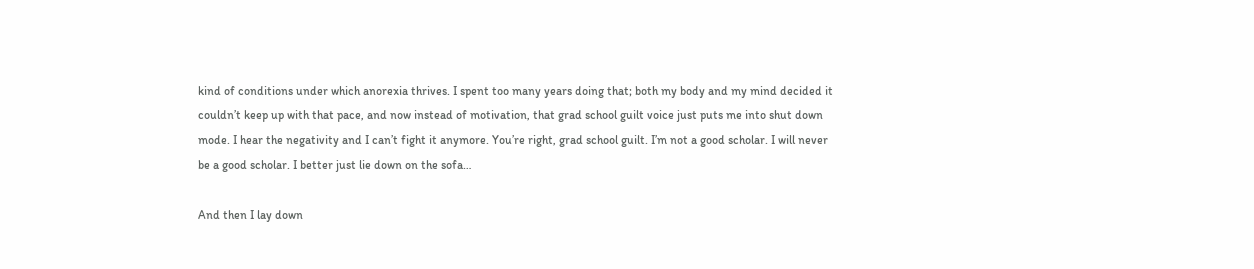kind of conditions under which anorexia thrives. I spent too many years doing that; both my body and my mind decided it couldn’t keep up with that pace, and now instead of motivation, that grad school guilt voice just puts me into shut down mode. I hear the negativity and I can’t fight it anymore. You’re right, grad school guilt. I’m not a good scholar. I will never be a good scholar. I better just lie down on the sofa…

And then I lay down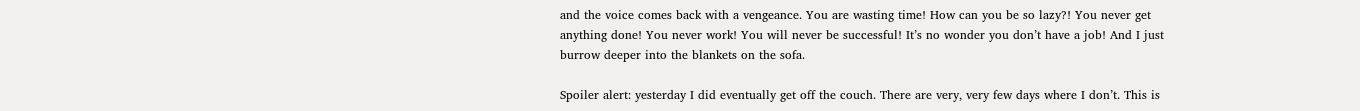and the voice comes back with a vengeance. You are wasting time! How can you be so lazy?! You never get anything done! You never work! You will never be successful! It’s no wonder you don’t have a job! And I just burrow deeper into the blankets on the sofa.

Spoiler alert: yesterday I did eventually get off the couch. There are very, very few days where I don’t. This is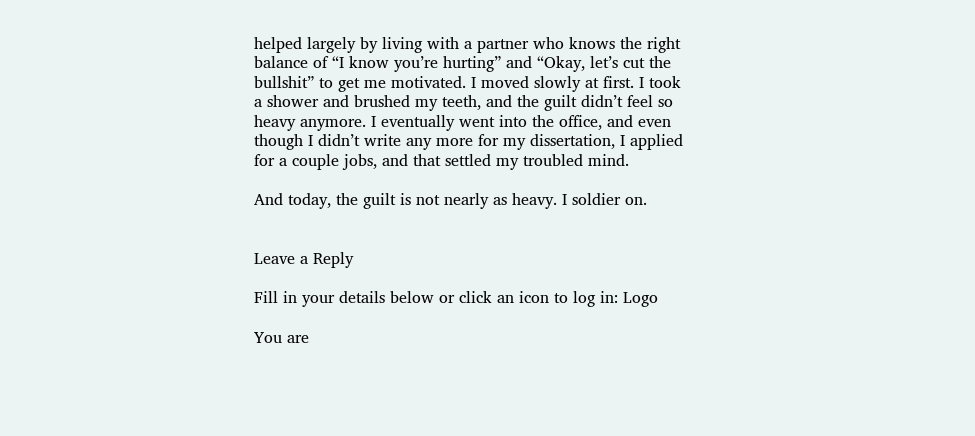helped largely by living with a partner who knows the right balance of “I know you’re hurting” and “Okay, let’s cut the bullshit” to get me motivated. I moved slowly at first. I took a shower and brushed my teeth, and the guilt didn’t feel so heavy anymore. I eventually went into the office, and even though I didn’t write any more for my dissertation, I applied for a couple jobs, and that settled my troubled mind.

And today, the guilt is not nearly as heavy. I soldier on.


Leave a Reply

Fill in your details below or click an icon to log in: Logo

You are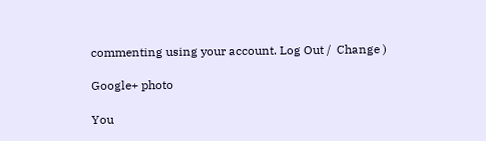commenting using your account. Log Out /  Change )

Google+ photo

You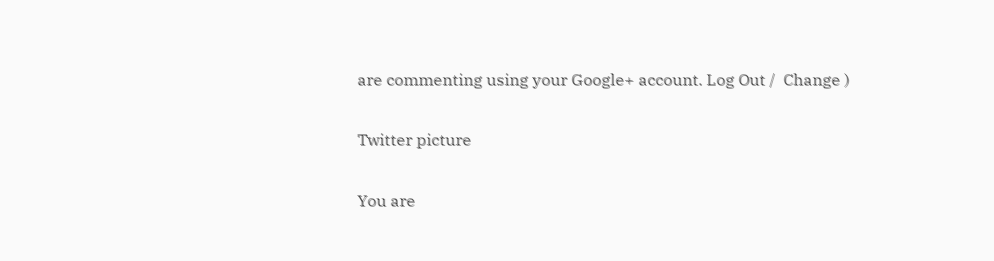are commenting using your Google+ account. Log Out /  Change )

Twitter picture

You are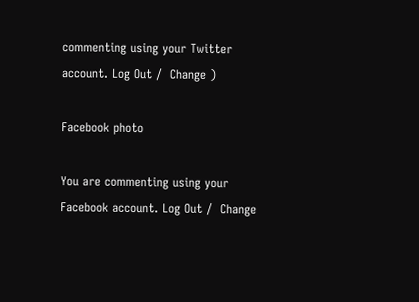commenting using your Twitter account. Log Out /  Change )

Facebook photo

You are commenting using your Facebook account. Log Out /  Change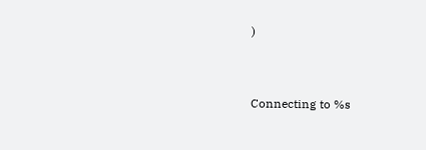)


Connecting to %s